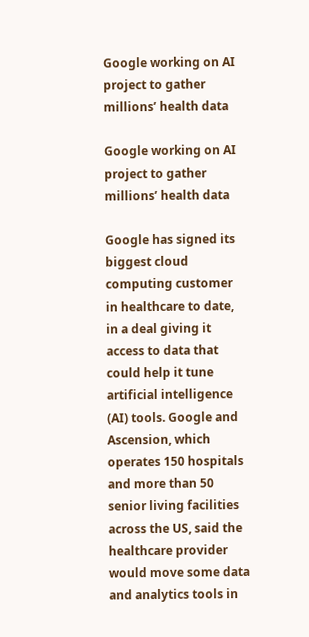Google working on AI project to gather millions’ health data

Google working on AI project to gather millions’ health data

Google has signed its biggest cloud computing customer in healthcare to date, in a deal giving it access to data that could help it tune artificial intelligence (AI) tools. Google and Ascension, which operates 150 hospitals and more than 50 senior living facilities across the US, said the healthcare provider would move some data and analytics tools in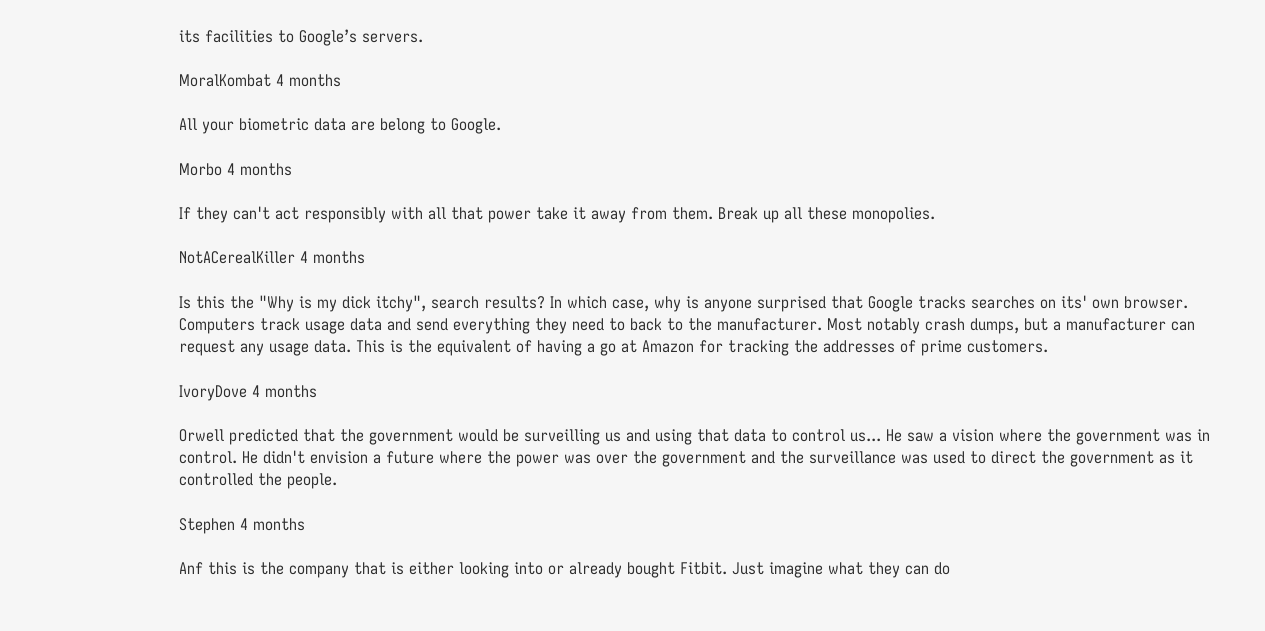its facilities to Google’s servers.

MoralKombat 4 months

All your biometric data are belong to Google.

Morbo 4 months

If they can't act responsibly with all that power take it away from them. Break up all these monopolies.

NotACerealKiller 4 months

Is this the "Why is my dick itchy", search results? In which case, why is anyone surprised that Google tracks searches on its' own browser. Computers track usage data and send everything they need to back to the manufacturer. Most notably crash dumps, but a manufacturer can request any usage data. This is the equivalent of having a go at Amazon for tracking the addresses of prime customers.

IvoryDove 4 months

Orwell predicted that the government would be surveilling us and using that data to control us... He saw a vision where the government was in control. He didn't envision a future where the power was over the government and the surveillance was used to direct the government as it controlled the people.

Stephen 4 months

Anf this is the company that is either looking into or already bought Fitbit. Just imagine what they can do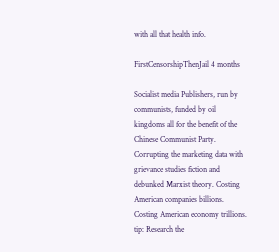with all that health info.

FirstCensorshipThenJail 4 months

Socialist media Publishers, run by communists, funded by oil kingdoms all for the benefit of the Chinese Communist Party. Corrupting the marketing data with grievance studies fiction and debunked Marxist theory. Costing American companies billions. Costing American economy trillions. tip: Research the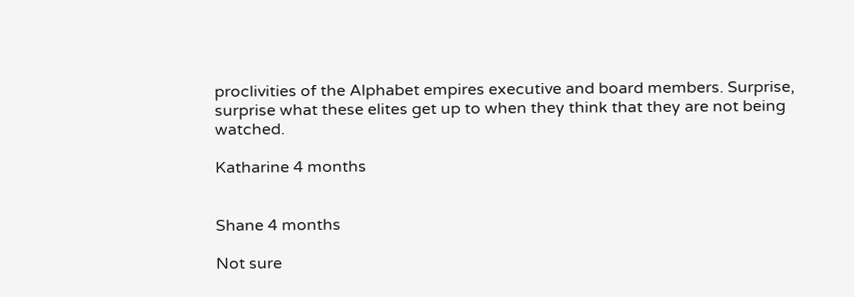proclivities of the Alphabet empires executive and board members. Surprise, surprise what these elites get up to when they think that they are not being watched.

Katharine 4 months


Shane 4 months

Not sure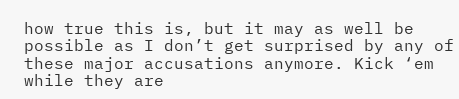how true this is, but it may as well be possible as I don’t get surprised by any of these major accusations anymore. Kick ‘em while they are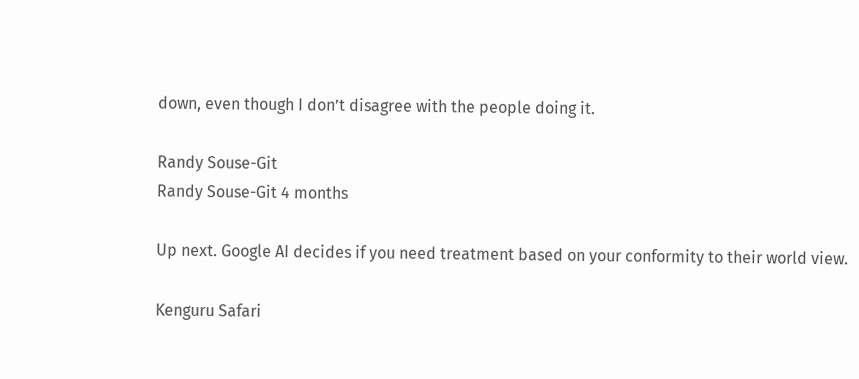down, even though I don’t disagree with the people doing it.

Randy Souse-Git
Randy Souse-Git 4 months

Up next. Google AI decides if you need treatment based on your conformity to their world view.

Kenguru Safari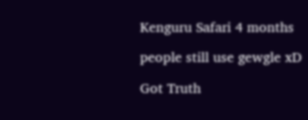Kenguru Safari 4 months

people still use gewgle xD

Got Truth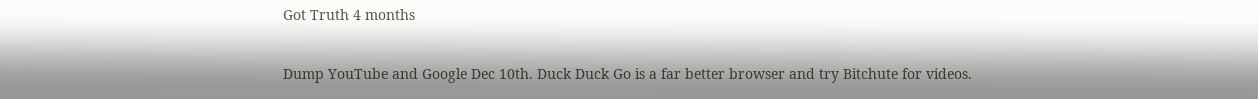Got Truth 4 months

Dump YouTube and Google Dec 10th. Duck Duck Go is a far better browser and try Bitchute for videos.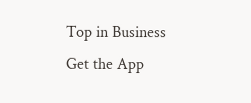Top in Business
Get the App